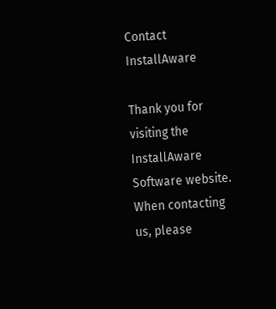Contact InstallAware

Thank you for visiting the InstallAware Software website. When contacting us, please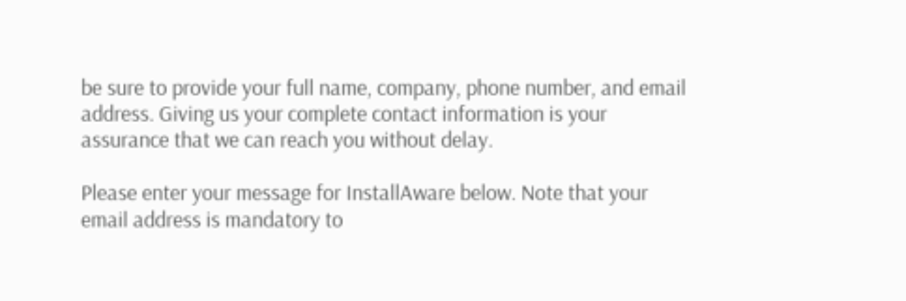be sure to provide your full name, company, phone number, and email address. Giving us your complete contact information is your assurance that we can reach you without delay.

Please enter your message for InstallAware below. Note that your email address is mandatory to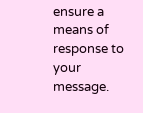ensure a means of response to your message.